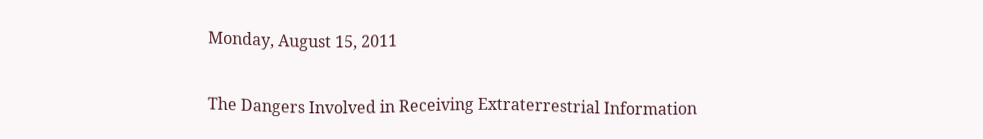Monday, August 15, 2011

The Dangers Involved in Receiving Extraterrestrial Information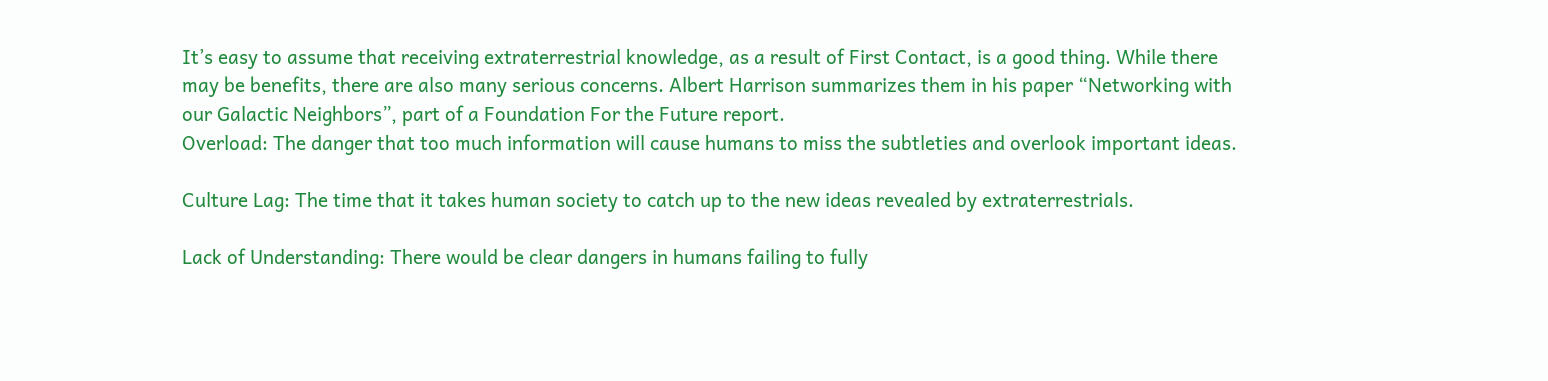It’s easy to assume that receiving extraterrestrial knowledge, as a result of First Contact, is a good thing. While there may be benefits, there are also many serious concerns. Albert Harrison summarizes them in his paper “Networking with our Galactic Neighbors”, part of a Foundation For the Future report.
Overload: The danger that too much information will cause humans to miss the subtleties and overlook important ideas.

Culture Lag: The time that it takes human society to catch up to the new ideas revealed by extraterrestrials.

Lack of Understanding: There would be clear dangers in humans failing to fully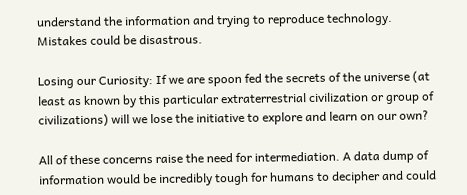understand the information and trying to reproduce technology. Mistakes could be disastrous.

Losing our Curiosity: If we are spoon fed the secrets of the universe (at least as known by this particular extraterrestrial civilization or group of civilizations) will we lose the initiative to explore and learn on our own?

All of these concerns raise the need for intermediation. A data dump of information would be incredibly tough for humans to decipher and could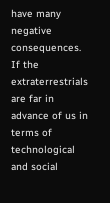have many negative consequences. If the extraterrestrials are far in advance of us in terms of technological and social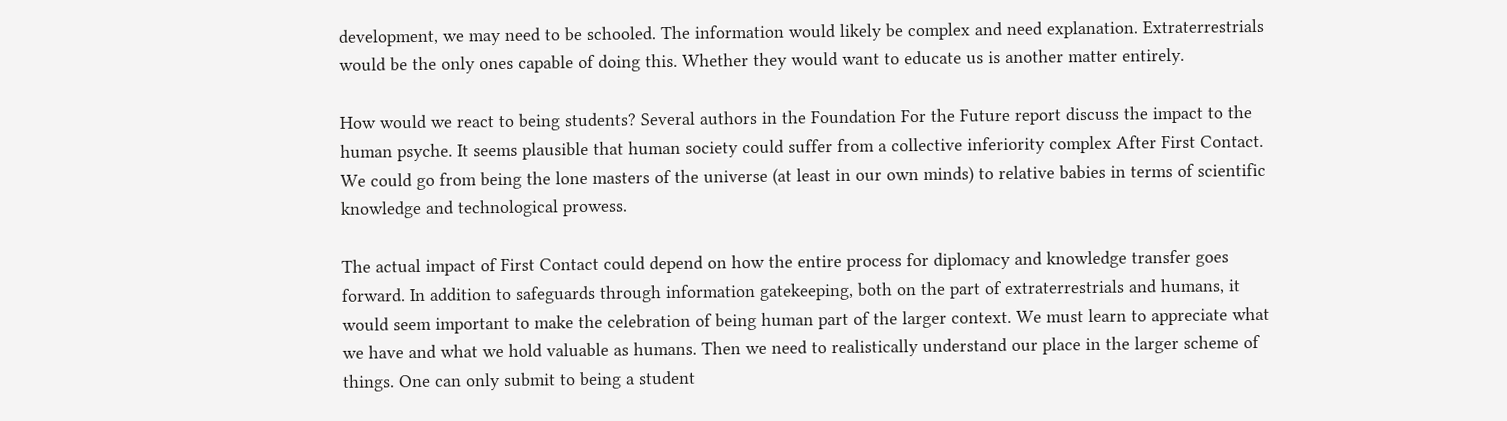development, we may need to be schooled. The information would likely be complex and need explanation. Extraterrestrials would be the only ones capable of doing this. Whether they would want to educate us is another matter entirely.

How would we react to being students? Several authors in the Foundation For the Future report discuss the impact to the human psyche. It seems plausible that human society could suffer from a collective inferiority complex After First Contact. We could go from being the lone masters of the universe (at least in our own minds) to relative babies in terms of scientific knowledge and technological prowess.

The actual impact of First Contact could depend on how the entire process for diplomacy and knowledge transfer goes forward. In addition to safeguards through information gatekeeping, both on the part of extraterrestrials and humans, it would seem important to make the celebration of being human part of the larger context. We must learn to appreciate what we have and what we hold valuable as humans. Then we need to realistically understand our place in the larger scheme of things. One can only submit to being a student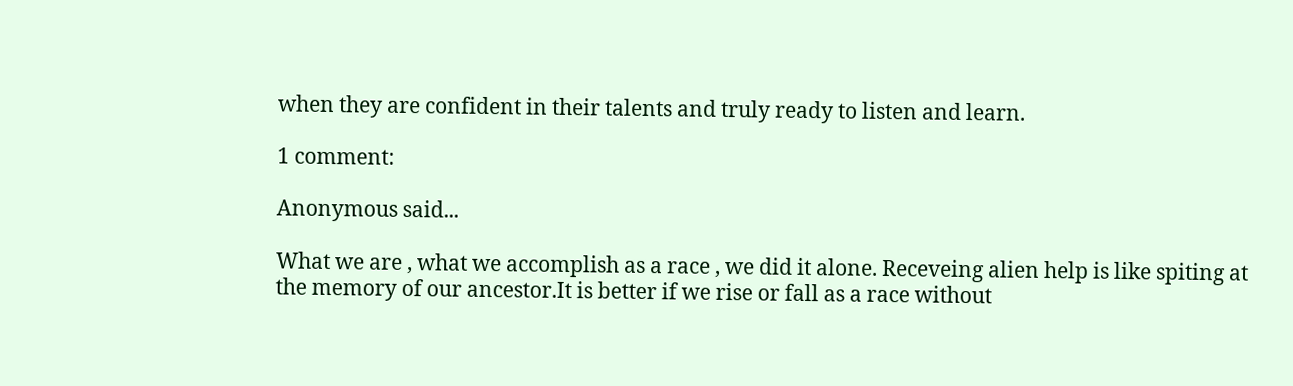when they are confident in their talents and truly ready to listen and learn.

1 comment:

Anonymous said...

What we are , what we accomplish as a race , we did it alone. Receveing alien help is like spiting at the memory of our ancestor.It is better if we rise or fall as a race without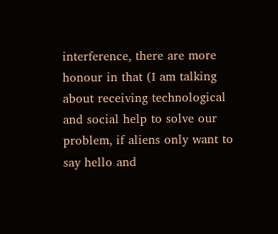interference, there are more honour in that (I am talking about receiving technological and social help to solve our problem, if aliens only want to say hello and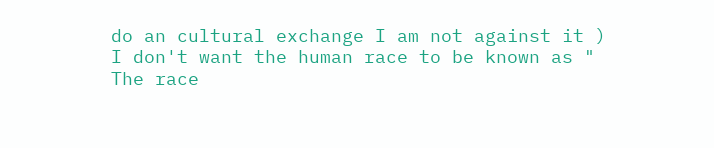do an cultural exchange I am not against it )
I don't want the human race to be known as " The race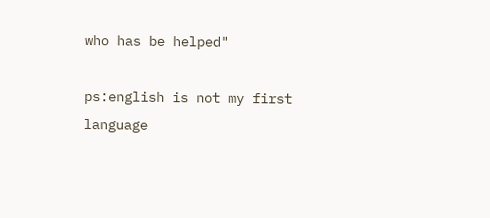who has be helped"

ps:english is not my first language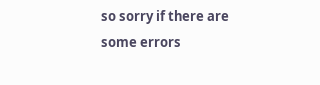so sorry if there are some errors